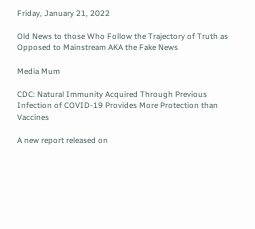Friday, January 21, 2022

Old News to those Who Follow the Trajectory of Truth as Opposed to Mainstream AKA the Fake News

Media Mum

CDC: Natural Immunity Acquired Through Previous Infection of COVID-19 Provides More Protection than Vaccines

A new report released on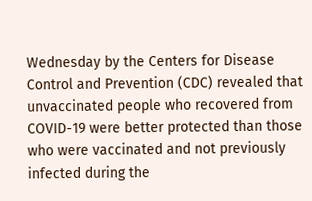Wednesday by the Centers for Disease Control and Prevention (CDC) revealed that unvaccinated people who recovered from COVID-19 were better protected than those who were vaccinated and not previously infected during the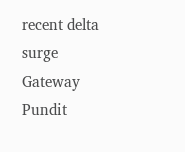recent delta surge
Gateway Pundit